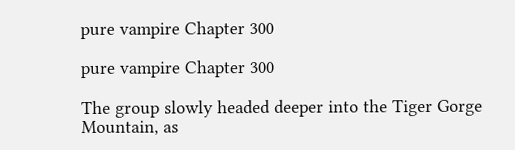pure vampire Chapter 300

pure vampire Chapter 300

The group slowly headed deeper into the Tiger Gorge Mountain, as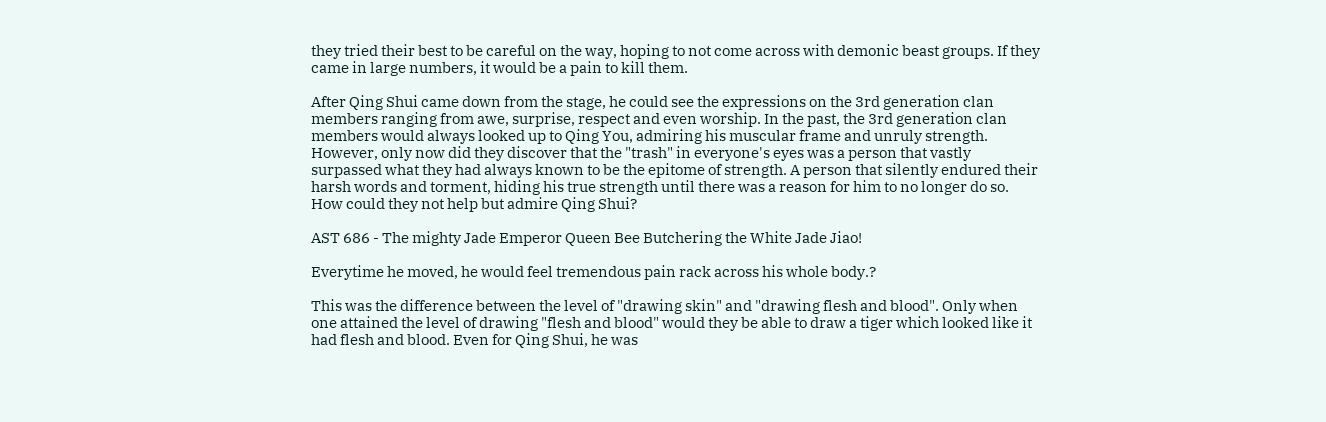they tried their best to be careful on the way, hoping to not come across with demonic beast groups. If they came in large numbers, it would be a pain to kill them.

After Qing Shui came down from the stage, he could see the expressions on the 3rd generation clan members ranging from awe, surprise, respect and even worship. In the past, the 3rd generation clan members would always looked up to Qing You, admiring his muscular frame and unruly strength. However, only now did they discover that the "trash" in everyone's eyes was a person that vastly surpassed what they had always known to be the epitome of strength. A person that silently endured their harsh words and torment, hiding his true strength until there was a reason for him to no longer do so. How could they not help but admire Qing Shui?

AST 686 - The mighty Jade Emperor Queen Bee Butchering the White Jade Jiao!

Everytime he moved, he would feel tremendous pain rack across his whole body.?

This was the difference between the level of "drawing skin" and "drawing flesh and blood". Only when one attained the level of drawing "flesh and blood" would they be able to draw a tiger which looked like it had flesh and blood. Even for Qing Shui, he was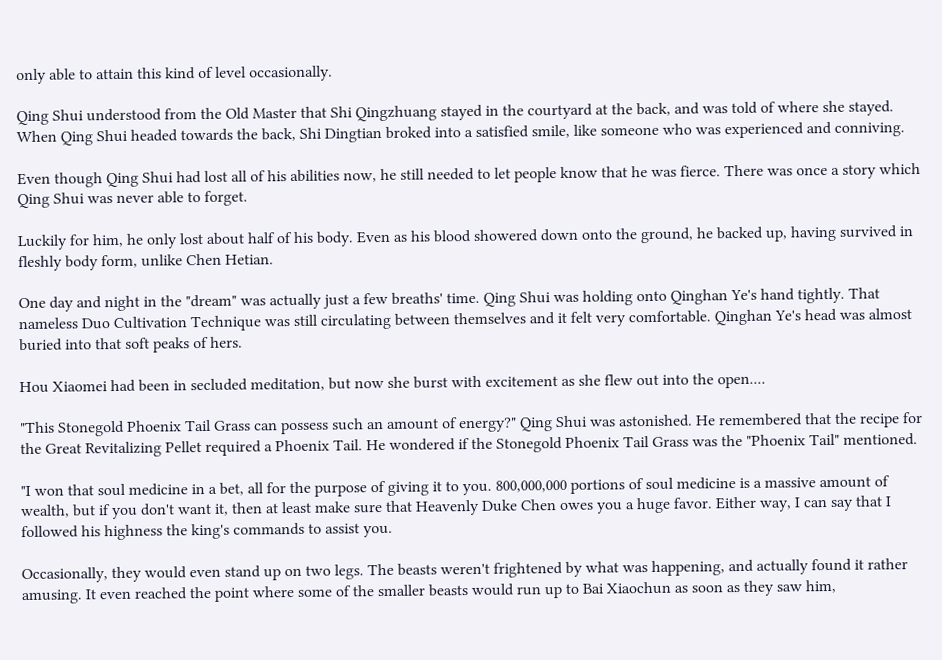only able to attain this kind of level occasionally.

Qing Shui understood from the Old Master that Shi Qingzhuang stayed in the courtyard at the back, and was told of where she stayed. When Qing Shui headed towards the back, Shi Dingtian broked into a satisfied smile, like someone who was experienced and conniving.

Even though Qing Shui had lost all of his abilities now, he still needed to let people know that he was fierce. There was once a story which Qing Shui was never able to forget.

Luckily for him, he only lost about half of his body. Even as his blood showered down onto the ground, he backed up, having survived in fleshly body form, unlike Chen Hetian.

One day and night in the "dream" was actually just a few breaths' time. Qing Shui was holding onto Qinghan Ye's hand tightly. That nameless Duo Cultivation Technique was still circulating between themselves and it felt very comfortable. Qinghan Ye's head was almost buried into that soft peaks of hers.

Hou Xiaomei had been in secluded meditation, but now she burst with excitement as she flew out into the open....

"This Stonegold Phoenix Tail Grass can possess such an amount of energy?" Qing Shui was astonished. He remembered that the recipe for the Great Revitalizing Pellet required a Phoenix Tail. He wondered if the Stonegold Phoenix Tail Grass was the "Phoenix Tail" mentioned.

"I won that soul medicine in a bet, all for the purpose of giving it to you. 800,000,000 portions of soul medicine is a massive amount of wealth, but if you don't want it, then at least make sure that Heavenly Duke Chen owes you a huge favor. Either way, I can say that I followed his highness the king's commands to assist you.

Occasionally, they would even stand up on two legs. The beasts weren't frightened by what was happening, and actually found it rather amusing. It even reached the point where some of the smaller beasts would run up to Bai Xiaochun as soon as they saw him,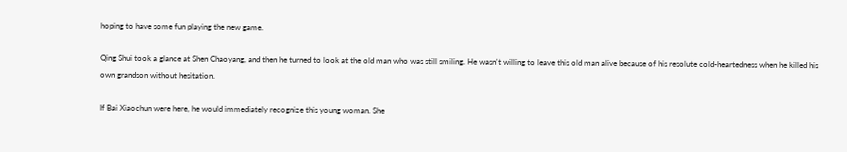hoping to have some fun playing the new game.

Qing Shui took a glance at Shen Chaoyang, and then he turned to look at the old man who was still smiling. He wasn't willing to leave this old man alive because of his resolute cold-heartedness when he killed his own grandson without hesitation.

If Bai Xiaochun were here, he would immediately recognize this young woman. She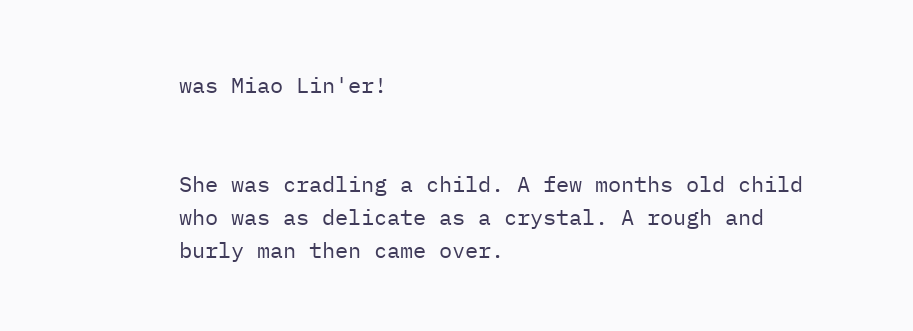was Miao Lin'er!


She was cradling a child. A few months old child who was as delicate as a crystal. A rough and burly man then came over.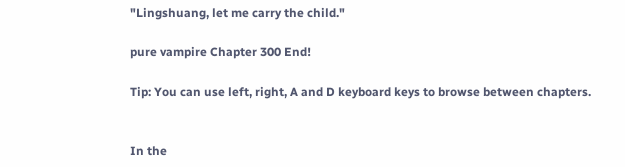"Lingshuang, let me carry the child."

pure vampire Chapter 300 End!

Tip: You can use left, right, A and D keyboard keys to browse between chapters.


In the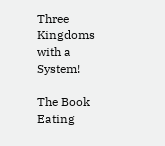Three Kingdoms with a System!

The Book Eating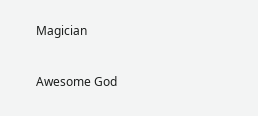Magician

Awesome God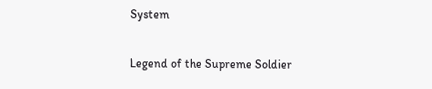System

Legend of the Supreme Soldier